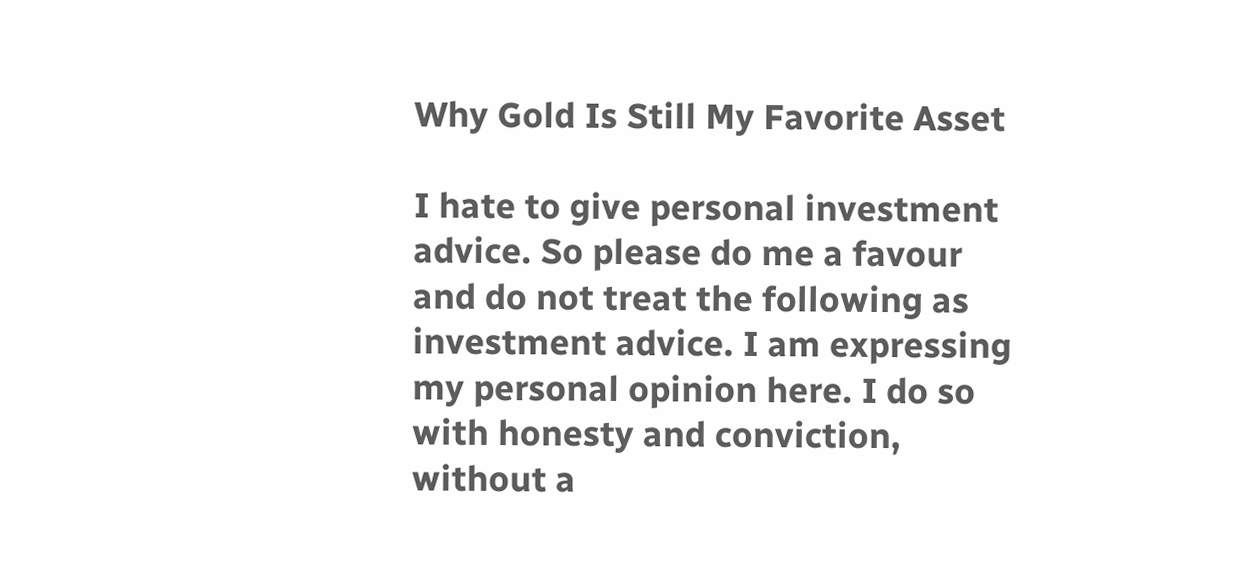Why Gold Is Still My Favorite Asset

I hate to give personal investment advice. So please do me a favour and do not treat the following as investment advice. I am expressing my personal opinion here. I do so with honesty and conviction, without a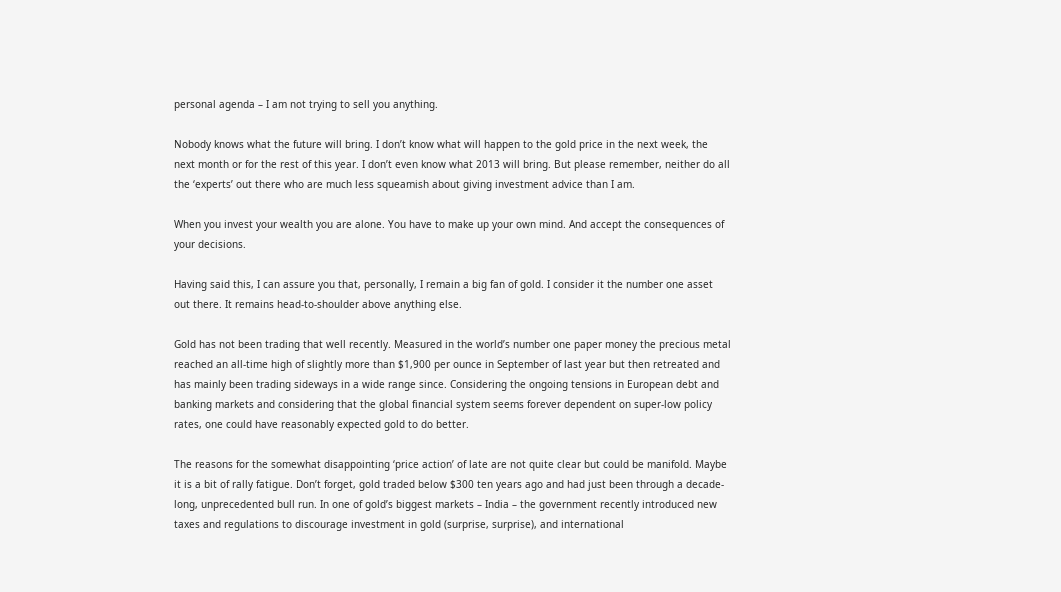personal agenda – I am not trying to sell you anything.

Nobody knows what the future will bring. I don’t know what will happen to the gold price in the next week, the next month or for the rest of this year. I don’t even know what 2013 will bring. But please remember, neither do all the ‘experts’ out there who are much less squeamish about giving investment advice than I am.

When you invest your wealth you are alone. You have to make up your own mind. And accept the consequences of your decisions.

Having said this, I can assure you that, personally, I remain a big fan of gold. I consider it the number one asset out there. It remains head-to-shoulder above anything else.

Gold has not been trading that well recently. Measured in the world’s number one paper money the precious metal reached an all-time high of slightly more than $1,900 per ounce in September of last year but then retreated and has mainly been trading sideways in a wide range since. Considering the ongoing tensions in European debt and banking markets and considering that the global financial system seems forever dependent on super-low policy rates, one could have reasonably expected gold to do better.

The reasons for the somewhat disappointing ‘price action’ of late are not quite clear but could be manifold. Maybe it is a bit of rally fatigue. Don’t forget, gold traded below $300 ten years ago and had just been through a decade-long, unprecedented bull run. In one of gold’s biggest markets – India – the government recently introduced new taxes and regulations to discourage investment in gold (surprise, surprise), and international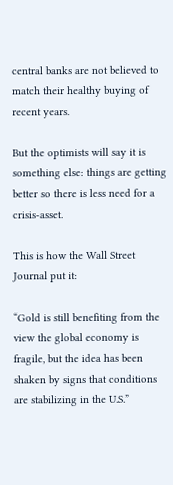central banks are not believed to match their healthy buying of recent years.

But the optimists will say it is something else: things are getting better so there is less need for a crisis-asset.

This is how the Wall Street Journal put it:

“Gold is still benefiting from the view the global economy is fragile, but the idea has been shaken by signs that conditions are stabilizing in the U.S.”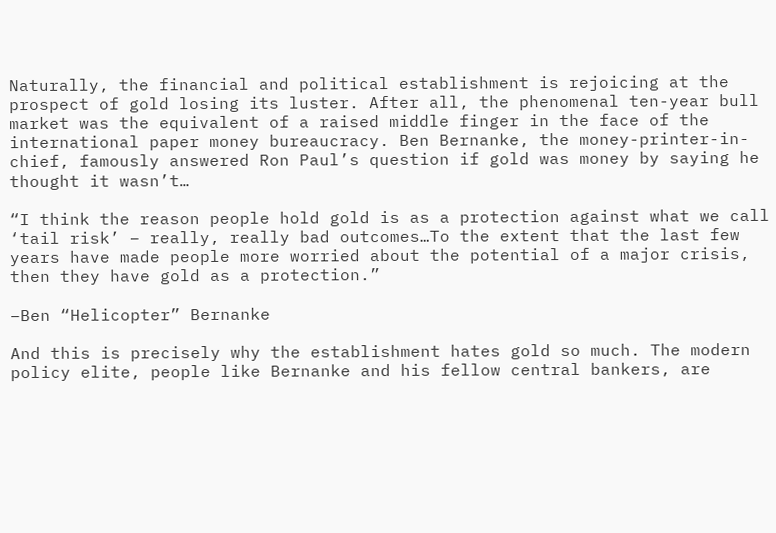Naturally, the financial and political establishment is rejoicing at the prospect of gold losing its luster. After all, the phenomenal ten-year bull market was the equivalent of a raised middle finger in the face of the international paper money bureaucracy. Ben Bernanke, the money-printer-in-chief, famously answered Ron Paul’s question if gold was money by saying he thought it wasn’t…

“I think the reason people hold gold is as a protection against what we call ‘tail risk’ – really, really bad outcomes…To the extent that the last few years have made people more worried about the potential of a major crisis, then they have gold as a protection.”

–Ben “Helicopter” Bernanke

And this is precisely why the establishment hates gold so much. The modern policy elite, people like Bernanke and his fellow central bankers, are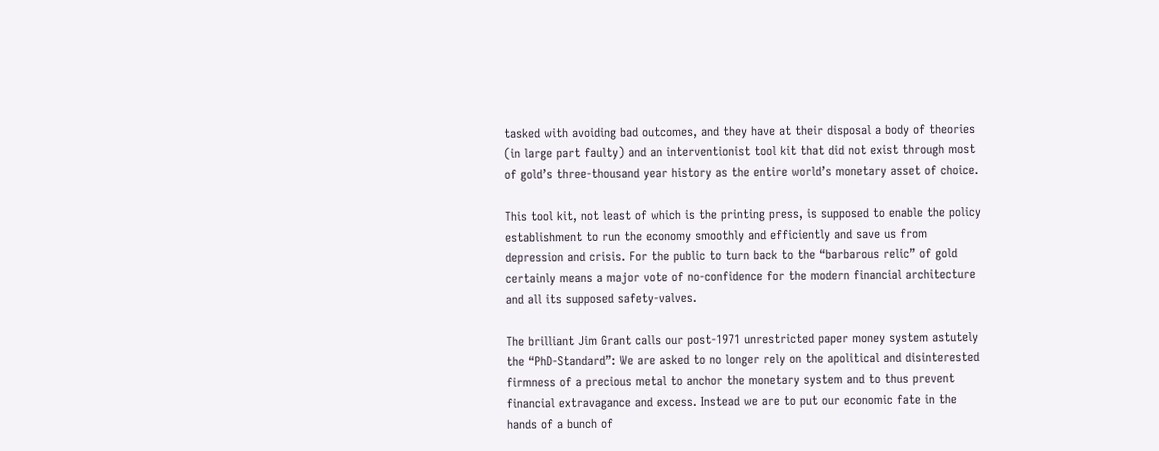tasked with avoiding bad outcomes, and they have at their disposal a body of theories (in large part faulty) and an interventionist tool kit that did not exist through most of gold’s three-thousand year history as the entire world’s monetary asset of choice.

This tool kit, not least of which is the printing press, is supposed to enable the policy establishment to run the economy smoothly and efficiently and save us from depression and crisis. For the public to turn back to the “barbarous relic” of gold certainly means a major vote of no-confidence for the modern financial architecture and all its supposed safety-valves.

The brilliant Jim Grant calls our post-1971 unrestricted paper money system astutely the “PhD-Standard”: We are asked to no longer rely on the apolitical and disinterested firmness of a precious metal to anchor the monetary system and to thus prevent financial extravagance and excess. Instead we are to put our economic fate in the hands of a bunch of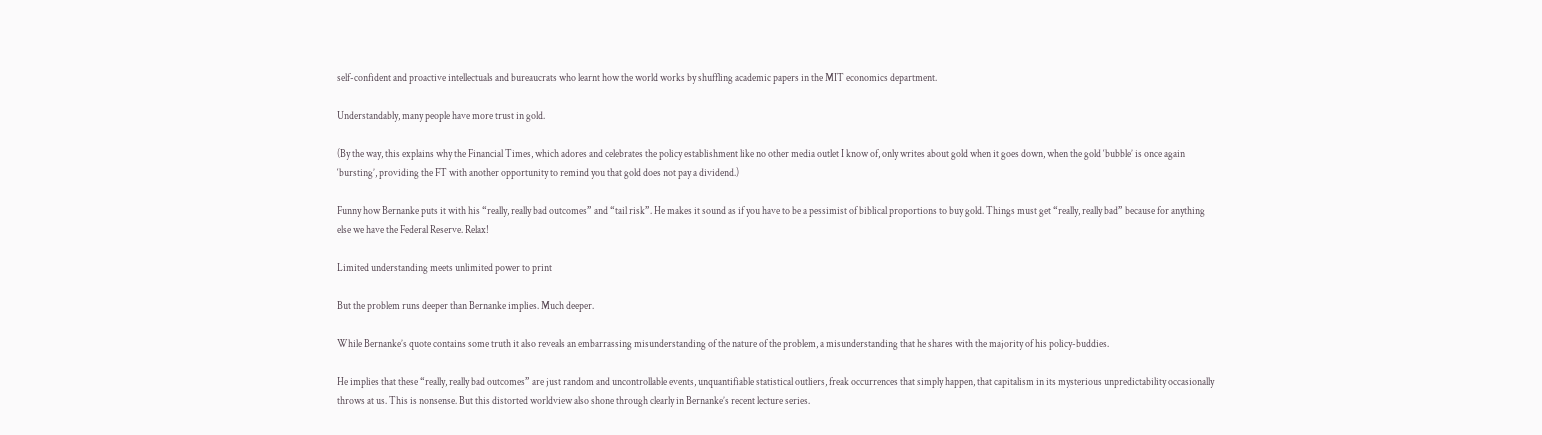self-confident and proactive intellectuals and bureaucrats who learnt how the world works by shuffling academic papers in the MIT economics department.

Understandably, many people have more trust in gold.

(By the way, this explains why the Financial Times, which adores and celebrates the policy establishment like no other media outlet I know of, only writes about gold when it goes down, when the gold ‘bubble’ is once again ‘bursting’, providing the FT with another opportunity to remind you that gold does not pay a dividend.)

Funny how Bernanke puts it with his “really, really bad outcomes” and “tail risk”. He makes it sound as if you have to be a pessimist of biblical proportions to buy gold. Things must get “really, really bad” because for anything else we have the Federal Reserve. Relax!

Limited understanding meets unlimited power to print

But the problem runs deeper than Bernanke implies. Much deeper.

While Bernanke’s quote contains some truth it also reveals an embarrassing misunderstanding of the nature of the problem, a misunderstanding that he shares with the majority of his policy-buddies.

He implies that these “really, really bad outcomes” are just random and uncontrollable events, unquantifiable statistical outliers, freak occurrences that simply happen, that capitalism in its mysterious unpredictability occasionally throws at us. This is nonsense. But this distorted worldview also shone through clearly in Bernanke’s recent lecture series.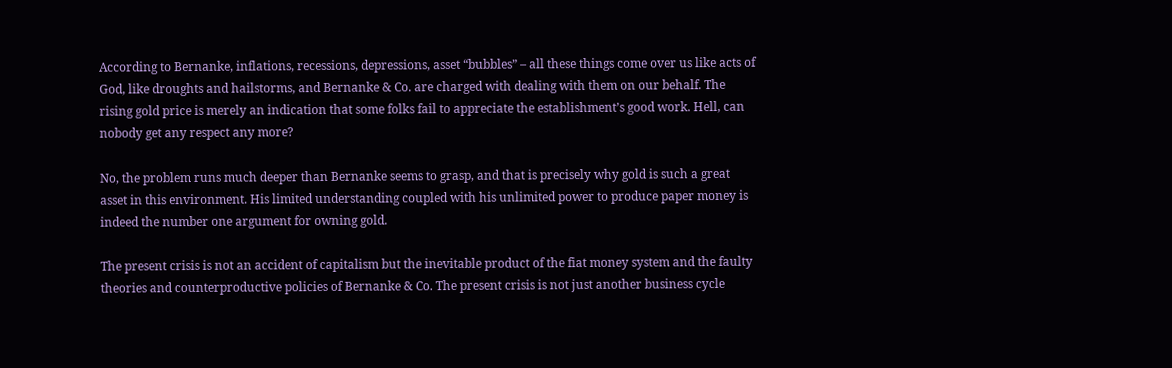According to Bernanke, inflations, recessions, depressions, asset “bubbles” – all these things come over us like acts of God, like droughts and hailstorms, and Bernanke & Co. are charged with dealing with them on our behalf. The rising gold price is merely an indication that some folks fail to appreciate the establishment’s good work. Hell, can nobody get any respect any more?

No, the problem runs much deeper than Bernanke seems to grasp, and that is precisely why gold is such a great asset in this environment. His limited understanding coupled with his unlimited power to produce paper money is indeed the number one argument for owning gold.

The present crisis is not an accident of capitalism but the inevitable product of the fiat money system and the faulty theories and counterproductive policies of Bernanke & Co. The present crisis is not just another business cycle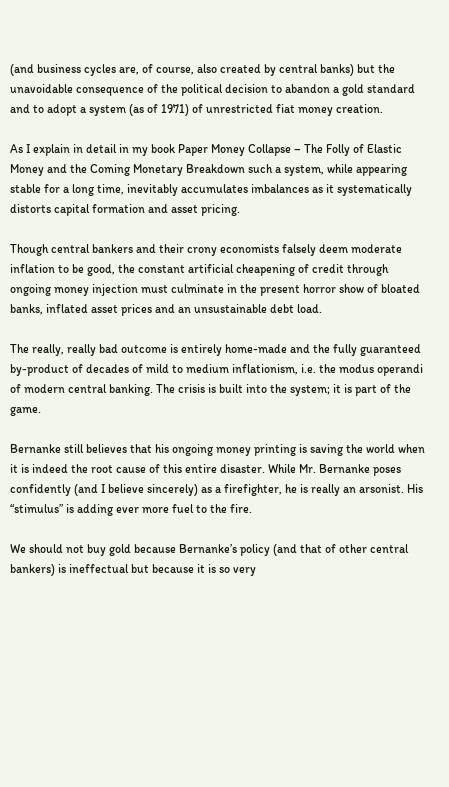(and business cycles are, of course, also created by central banks) but the unavoidable consequence of the political decision to abandon a gold standard and to adopt a system (as of 1971) of unrestricted fiat money creation.

As I explain in detail in my book Paper Money Collapse – The Folly of Elastic Money and the Coming Monetary Breakdown such a system, while appearing stable for a long time, inevitably accumulates imbalances as it systematically distorts capital formation and asset pricing.

Though central bankers and their crony economists falsely deem moderate inflation to be good, the constant artificial cheapening of credit through ongoing money injection must culminate in the present horror show of bloated banks, inflated asset prices and an unsustainable debt load.

The really, really bad outcome is entirely home-made and the fully guaranteed by-product of decades of mild to medium inflationism, i.e. the modus operandi of modern central banking. The crisis is built into the system; it is part of the game.

Bernanke still believes that his ongoing money printing is saving the world when it is indeed the root cause of this entire disaster. While Mr. Bernanke poses confidently (and I believe sincerely) as a firefighter, he is really an arsonist. His “stimulus” is adding ever more fuel to the fire.

We should not buy gold because Bernanke’s policy (and that of other central bankers) is ineffectual but because it is so very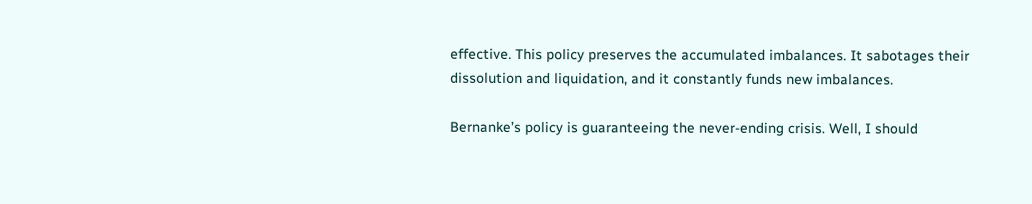effective. This policy preserves the accumulated imbalances. It sabotages their dissolution and liquidation, and it constantly funds new imbalances.

Bernanke’s policy is guaranteeing the never-ending crisis. Well, I should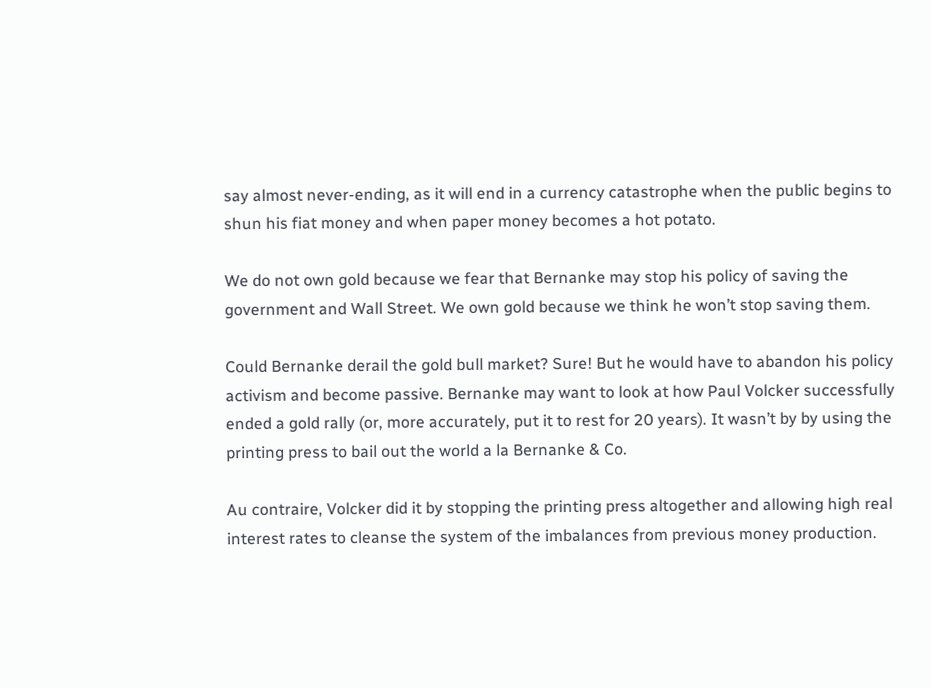say almost never-ending, as it will end in a currency catastrophe when the public begins to shun his fiat money and when paper money becomes a hot potato.

We do not own gold because we fear that Bernanke may stop his policy of saving the government and Wall Street. We own gold because we think he won’t stop saving them.

Could Bernanke derail the gold bull market? Sure! But he would have to abandon his policy activism and become passive. Bernanke may want to look at how Paul Volcker successfully ended a gold rally (or, more accurately, put it to rest for 20 years). It wasn’t by by using the printing press to bail out the world a la Bernanke & Co.

Au contraire, Volcker did it by stopping the printing press altogether and allowing high real interest rates to cleanse the system of the imbalances from previous money production.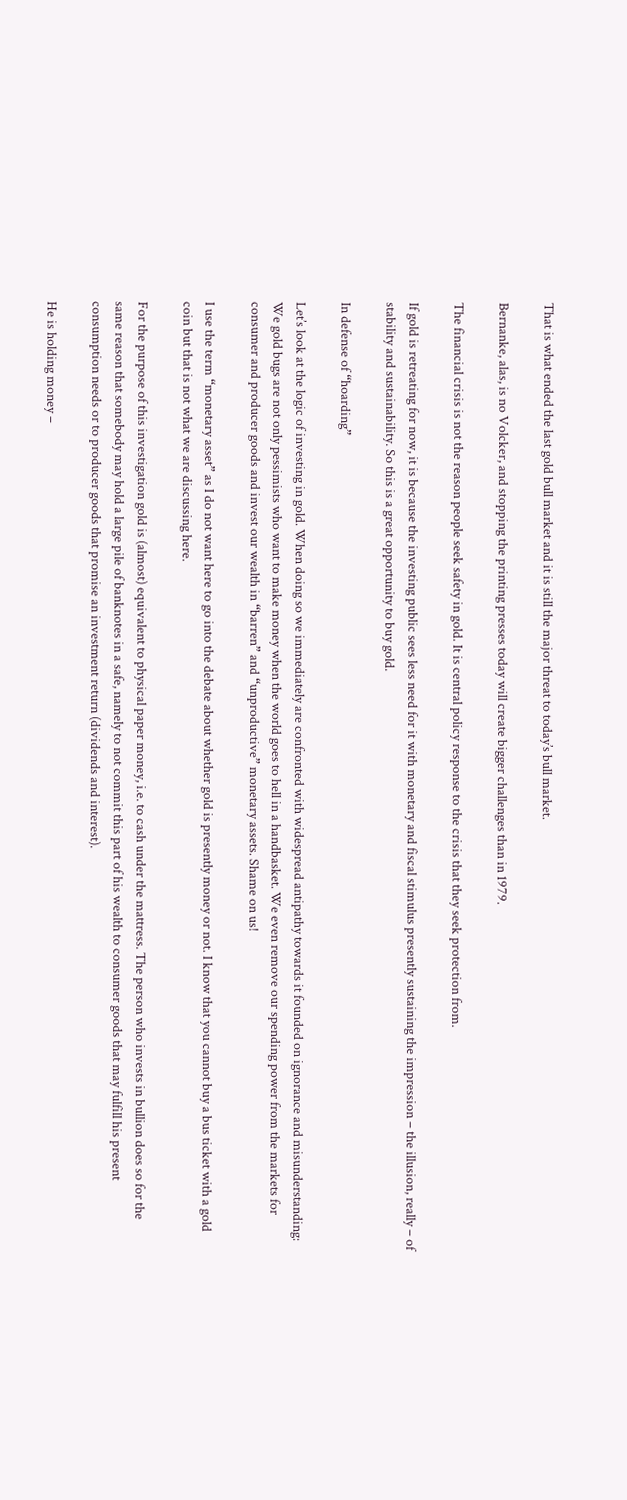That is what ended the last gold bull market and it is still the major threat to today’s bull market.

Bernanke, alas, is no Volcker, and stopping the printing presses today will create bigger challenges than in 1979.

The financial crisis is not the reason people seek safety in gold. It is central policy response to the crisis that they seek protection from.

If gold is retreating for now, it is because the investing public sees less need for it with monetary and fiscal stimulus presently sustaining the impression – the illusion, really – of stability and sustainability. So this is a great opportunity to buy gold.

In defense of “hoarding”

Let’s look at the logic of investing in gold. When doing so we immediately are confronted with widespread antipathy towards it founded on ignorance and misunderstanding: We gold bugs are not only pessimists who want to make money when the world goes to hell in a handbasket. We even remove our spending power from the markets for consumer and producer goods and invest our wealth in “barren” and “unproductive” monetary assets. Shame on us!

I use the term “monetary asset” as I do not want here to go into the debate about whether gold is presently money or not. I know that you cannot buy a bus ticket with a gold coin but that is not what we are discussing here.

For the purpose of this investigation gold is (almost) equivalent to physical paper money, i.e. to cash under the mattress. The person who invests in bullion does so for the same reason that somebody may hold a large pile of banknotes in a safe, namely to not commit this part of his wealth to consumer goods that may fulfill his present consumption needs or to producer goods that promise an investment return (dividends and interest).

He is holding money –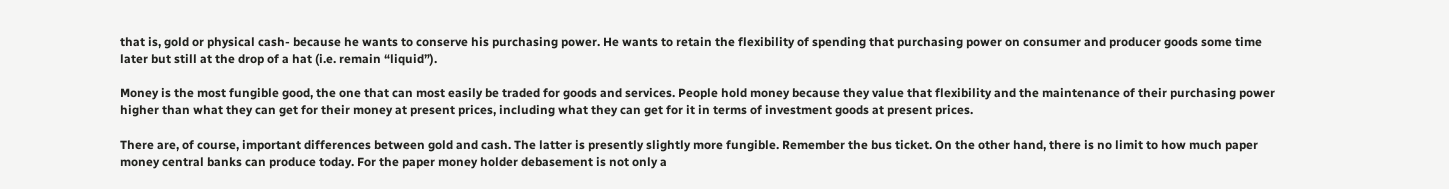that is, gold or physical cash- because he wants to conserve his purchasing power. He wants to retain the flexibility of spending that purchasing power on consumer and producer goods some time later but still at the drop of a hat (i.e. remain “liquid”).

Money is the most fungible good, the one that can most easily be traded for goods and services. People hold money because they value that flexibility and the maintenance of their purchasing power higher than what they can get for their money at present prices, including what they can get for it in terms of investment goods at present prices.

There are, of course, important differences between gold and cash. The latter is presently slightly more fungible. Remember the bus ticket. On the other hand, there is no limit to how much paper money central banks can produce today. For the paper money holder debasement is not only a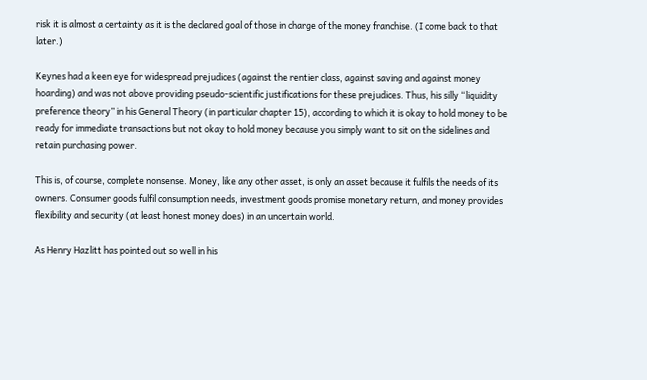risk it is almost a certainty as it is the declared goal of those in charge of the money franchise. (I come back to that later.)

Keynes had a keen eye for widespread prejudices (against the rentier class, against saving and against money hoarding) and was not above providing pseudo-scientific justifications for these prejudices. Thus, his silly “liquidity preference theory” in his General Theory (in particular chapter 15), according to which it is okay to hold money to be ready for immediate transactions but not okay to hold money because you simply want to sit on the sidelines and retain purchasing power.

This is, of course, complete nonsense. Money, like any other asset, is only an asset because it fulfils the needs of its owners. Consumer goods fulfil consumption needs, investment goods promise monetary return, and money provides flexibility and security (at least honest money does) in an uncertain world.

As Henry Hazlitt has pointed out so well in his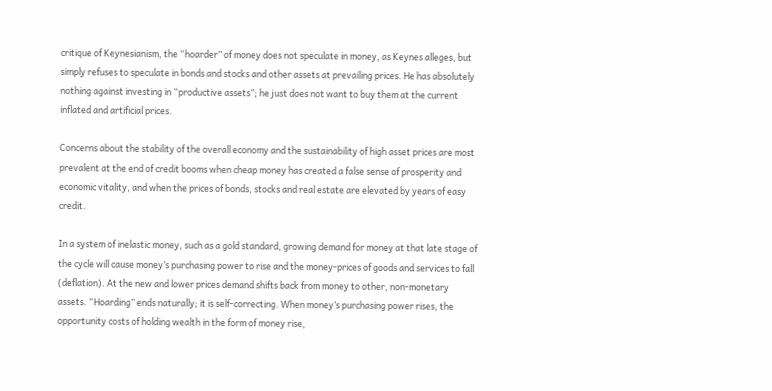critique of Keynesianism, the “hoarder” of money does not speculate in money, as Keynes alleges, but simply refuses to speculate in bonds and stocks and other assets at prevailing prices. He has absolutely nothing against investing in “productive assets”; he just does not want to buy them at the current inflated and artificial prices.

Concerns about the stability of the overall economy and the sustainability of high asset prices are most prevalent at the end of credit booms when cheap money has created a false sense of prosperity and economic vitality, and when the prices of bonds, stocks and real estate are elevated by years of easy credit.

In a system of inelastic money, such as a gold standard, growing demand for money at that late stage of the cycle will cause money’s purchasing power to rise and the money-prices of goods and services to fall (deflation). At the new and lower prices demand shifts back from money to other, non-monetary assets. “Hoarding” ends naturally; it is self-correcting. When money’s purchasing power rises, the opportunity costs of holding wealth in the form of money rise,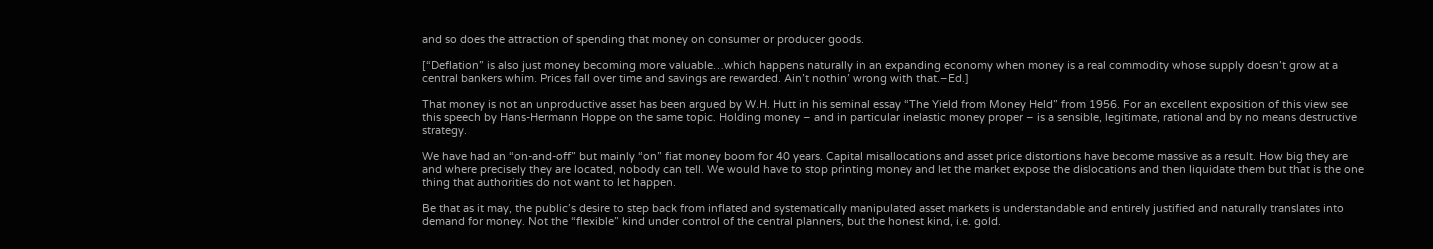and so does the attraction of spending that money on consumer or producer goods.

[“Deflation” is also just money becoming more valuable…which happens naturally in an expanding economy when money is a real commodity whose supply doesn’t grow at a central bankers whim. Prices fall over time and savings are rewarded. Ain’t nothin’ wrong with that.–Ed.]

That money is not an unproductive asset has been argued by W.H. Hutt in his seminal essay “The Yield from Money Held” from 1956. For an excellent exposition of this view see this speech by Hans-Hermann Hoppe on the same topic. Holding money – and in particular inelastic money proper – is a sensible, legitimate, rational and by no means destructive strategy.

We have had an “on-and-off” but mainly “on” fiat money boom for 40 years. Capital misallocations and asset price distortions have become massive as a result. How big they are and where precisely they are located, nobody can tell. We would have to stop printing money and let the market expose the dislocations and then liquidate them but that is the one thing that authorities do not want to let happen.

Be that as it may, the public’s desire to step back from inflated and systematically manipulated asset markets is understandable and entirely justified and naturally translates into demand for money. Not the “flexible” kind under control of the central planners, but the honest kind, i.e. gold.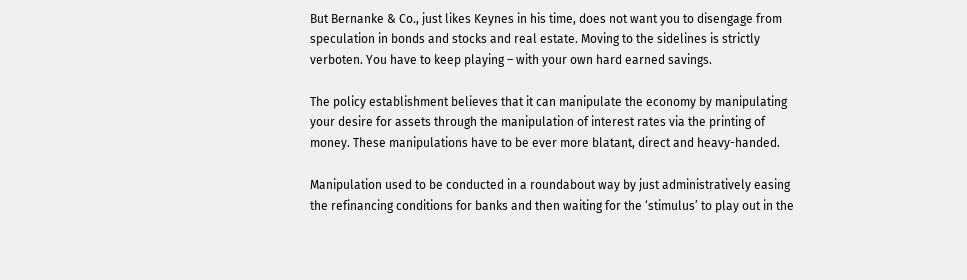But Bernanke & Co., just likes Keynes in his time, does not want you to disengage from speculation in bonds and stocks and real estate. Moving to the sidelines is strictly verboten. You have to keep playing – with your own hard earned savings.

The policy establishment believes that it can manipulate the economy by manipulating your desire for assets through the manipulation of interest rates via the printing of money. These manipulations have to be ever more blatant, direct and heavy-handed.

Manipulation used to be conducted in a roundabout way by just administratively easing the refinancing conditions for banks and then waiting for the ‘stimulus’ to play out in the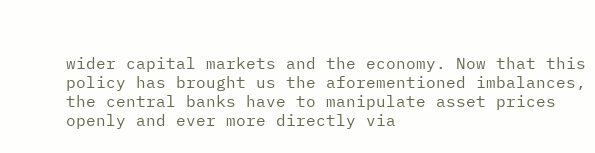wider capital markets and the economy. Now that this policy has brought us the aforementioned imbalances, the central banks have to manipulate asset prices openly and ever more directly via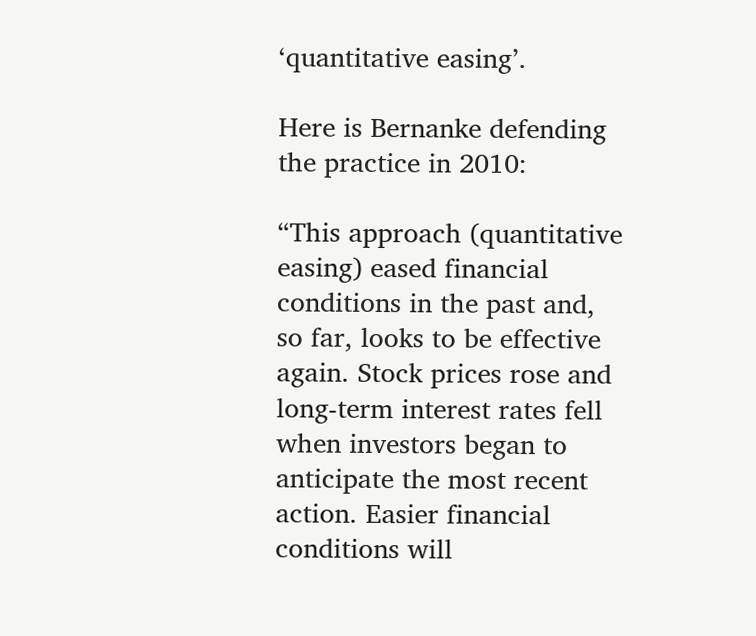‘quantitative easing’.

Here is Bernanke defending the practice in 2010:

“This approach (quantitative easing) eased financial conditions in the past and, so far, looks to be effective again. Stock prices rose and long-term interest rates fell when investors began to anticipate the most recent action. Easier financial conditions will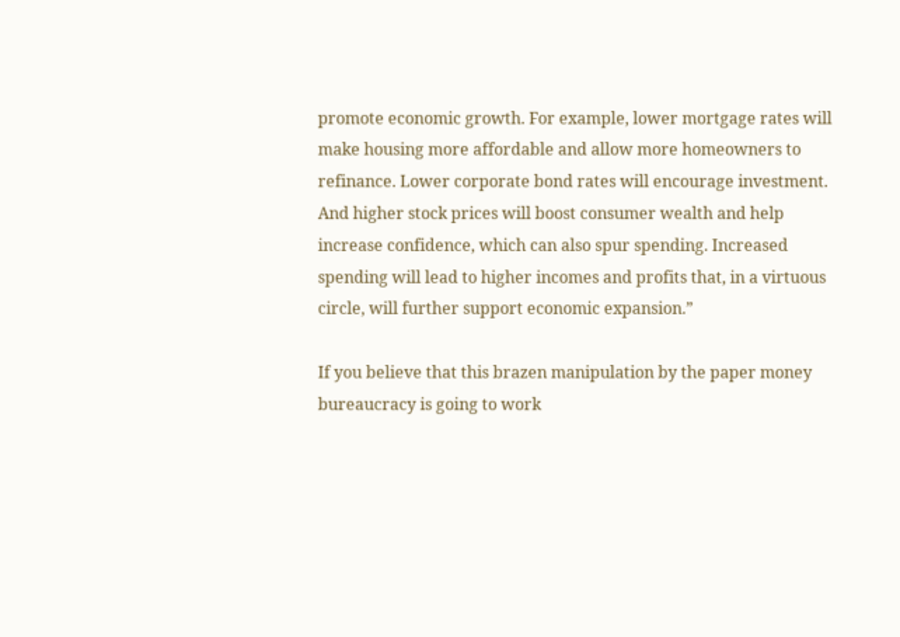promote economic growth. For example, lower mortgage rates will make housing more affordable and allow more homeowners to refinance. Lower corporate bond rates will encourage investment. And higher stock prices will boost consumer wealth and help increase confidence, which can also spur spending. Increased spending will lead to higher incomes and profits that, in a virtuous circle, will further support economic expansion.”

If you believe that this brazen manipulation by the paper money bureaucracy is going to work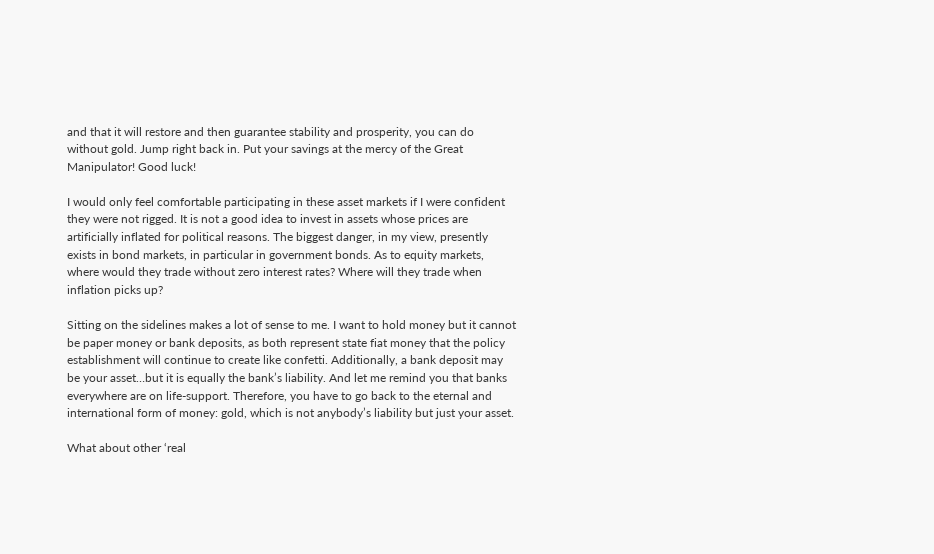and that it will restore and then guarantee stability and prosperity, you can do without gold. Jump right back in. Put your savings at the mercy of the Great Manipulator! Good luck!

I would only feel comfortable participating in these asset markets if I were confident they were not rigged. It is not a good idea to invest in assets whose prices are artificially inflated for political reasons. The biggest danger, in my view, presently exists in bond markets, in particular in government bonds. As to equity markets, where would they trade without zero interest rates? Where will they trade when inflation picks up?

Sitting on the sidelines makes a lot of sense to me. I want to hold money but it cannot be paper money or bank deposits, as both represent state fiat money that the policy establishment will continue to create like confetti. Additionally, a bank deposit may be your asset…but it is equally the bank’s liability. And let me remind you that banks everywhere are on life-support. Therefore, you have to go back to the eternal and international form of money: gold, which is not anybody’s liability but just your asset.

What about other ‘real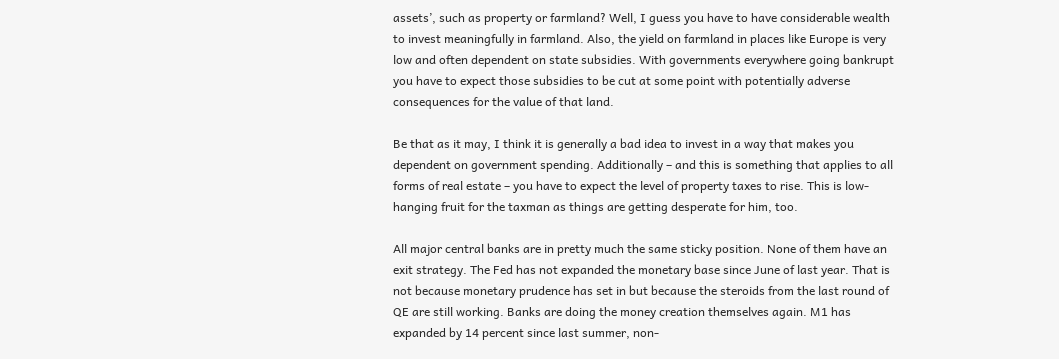assets’, such as property or farmland? Well, I guess you have to have considerable wealth to invest meaningfully in farmland. Also, the yield on farmland in places like Europe is very low and often dependent on state subsidies. With governments everywhere going bankrupt you have to expect those subsidies to be cut at some point with potentially adverse consequences for the value of that land.

Be that as it may, I think it is generally a bad idea to invest in a way that makes you dependent on government spending. Additionally – and this is something that applies to all forms of real estate – you have to expect the level of property taxes to rise. This is low-hanging fruit for the taxman as things are getting desperate for him, too.

All major central banks are in pretty much the same sticky position. None of them have an exit strategy. The Fed has not expanded the monetary base since June of last year. That is not because monetary prudence has set in but because the steroids from the last round of QE are still working. Banks are doing the money creation themselves again. M1 has expanded by 14 percent since last summer, non-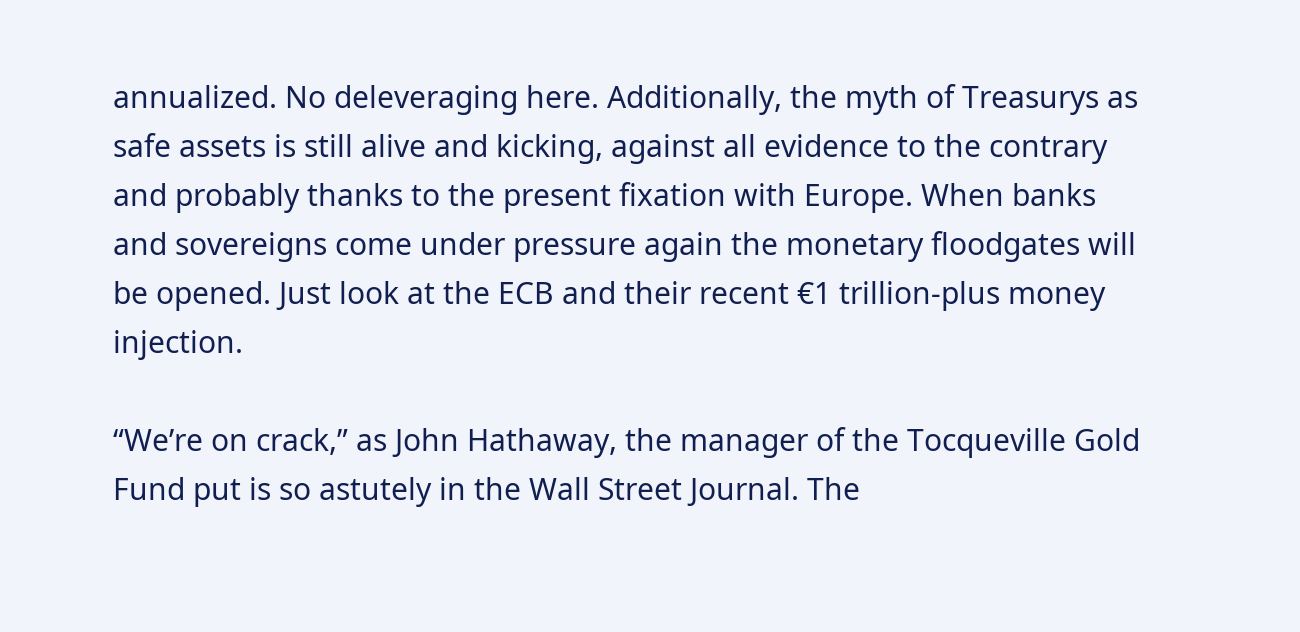annualized. No deleveraging here. Additionally, the myth of Treasurys as safe assets is still alive and kicking, against all evidence to the contrary and probably thanks to the present fixation with Europe. When banks and sovereigns come under pressure again the monetary floodgates will be opened. Just look at the ECB and their recent €1 trillion-plus money injection.

“We’re on crack,” as John Hathaway, the manager of the Tocqueville Gold Fund put is so astutely in the Wall Street Journal. The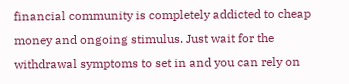financial community is completely addicted to cheap money and ongoing stimulus. Just wait for the withdrawal symptoms to set in and you can rely on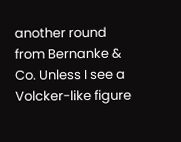another round from Bernanke & Co. Unless I see a Volcker-like figure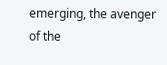emerging, the avenger of the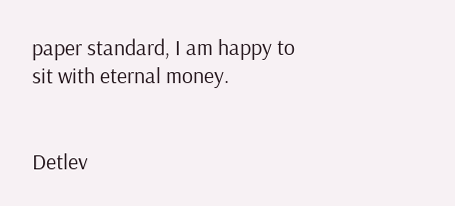paper standard, I am happy to sit with eternal money.


Detlev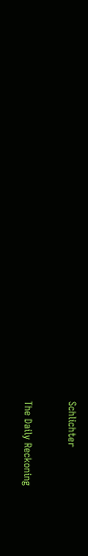Schlichter

The Daily Reckoning